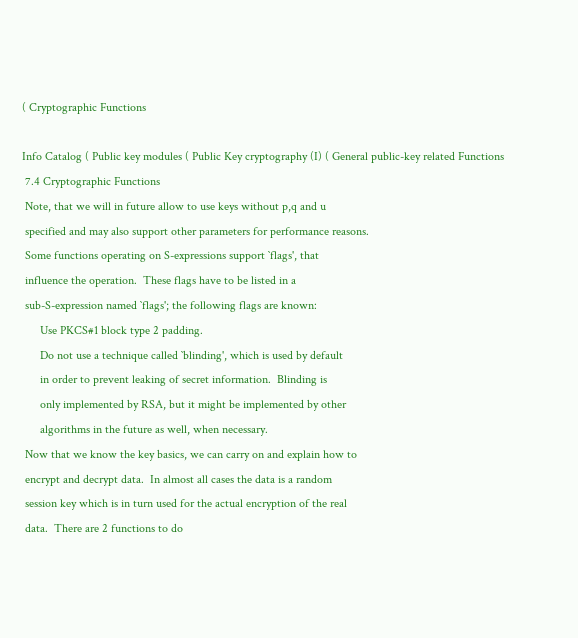( Cryptographic Functions

Info Catalog ( Public key modules ( Public Key cryptography (I) ( General public-key related Functions
 7.4 Cryptographic Functions
 Note, that we will in future allow to use keys without p,q and u
 specified and may also support other parameters for performance reasons.
 Some functions operating on S-expressions support `flags', that
 influence the operation.  These flags have to be listed in a
 sub-S-expression named `flags'; the following flags are known:
      Use PKCS#1 block type 2 padding.
      Do not use a technique called `blinding', which is used by default
      in order to prevent leaking of secret information.  Blinding is
      only implemented by RSA, but it might be implemented by other
      algorithms in the future as well, when necessary.
 Now that we know the key basics, we can carry on and explain how to
 encrypt and decrypt data.  In almost all cases the data is a random
 session key which is in turn used for the actual encryption of the real
 data.  There are 2 functions to do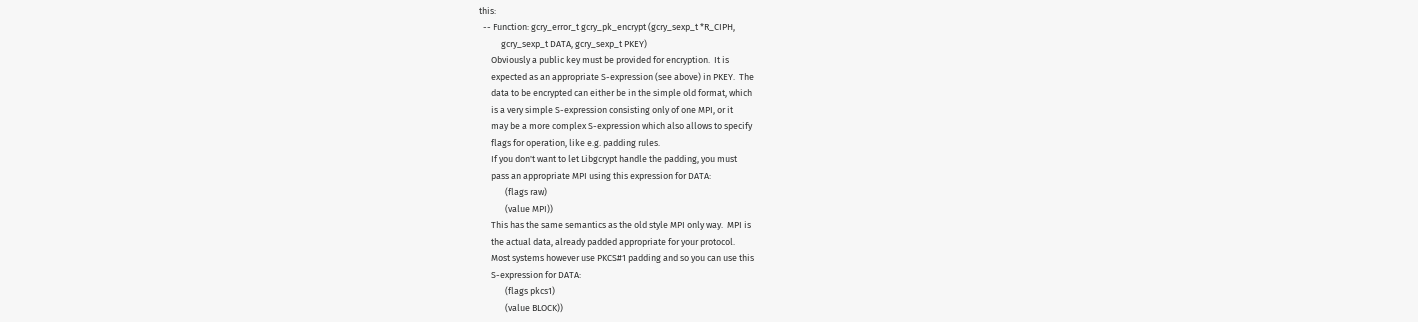this:
  -- Function: gcry_error_t gcry_pk_encrypt (gcry_sexp_t *R_CIPH,
           gcry_sexp_t DATA, gcry_sexp_t PKEY)
      Obviously a public key must be provided for encryption.  It is
      expected as an appropriate S-expression (see above) in PKEY.  The
      data to be encrypted can either be in the simple old format, which
      is a very simple S-expression consisting only of one MPI, or it
      may be a more complex S-expression which also allows to specify
      flags for operation, like e.g. padding rules.
      If you don't want to let Libgcrypt handle the padding, you must
      pass an appropriate MPI using this expression for DATA:
             (flags raw)
             (value MPI))
      This has the same semantics as the old style MPI only way.  MPI is
      the actual data, already padded appropriate for your protocol.
      Most systems however use PKCS#1 padding and so you can use this
      S-expression for DATA:
             (flags pkcs1)
             (value BLOCK))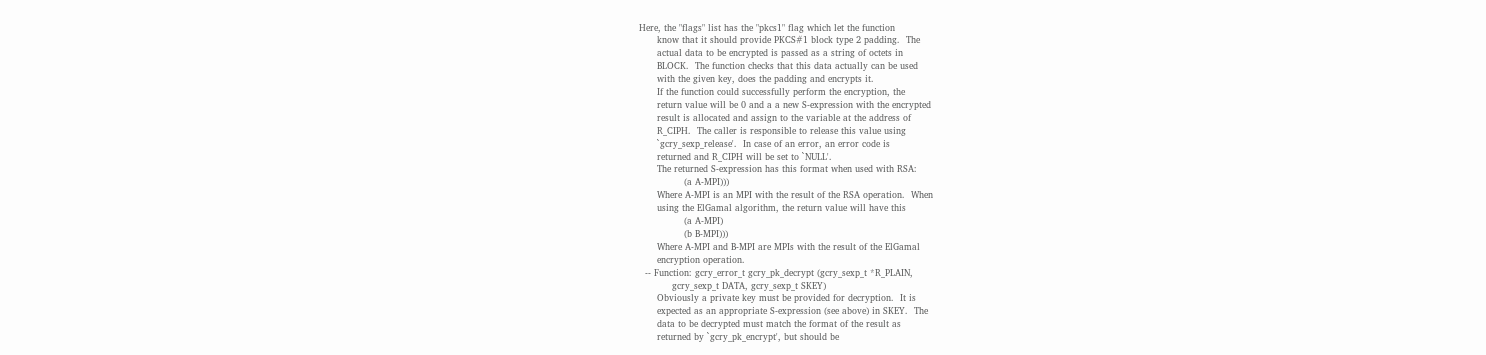Here, the "flags" list has the "pkcs1" flag which let the function
      know that it should provide PKCS#1 block type 2 padding.  The
      actual data to be encrypted is passed as a string of octets in
      BLOCK.  The function checks that this data actually can be used
      with the given key, does the padding and encrypts it.
      If the function could successfully perform the encryption, the
      return value will be 0 and a a new S-expression with the encrypted
      result is allocated and assign to the variable at the address of
      R_CIPH.  The caller is responsible to release this value using
      `gcry_sexp_release'.  In case of an error, an error code is
      returned and R_CIPH will be set to `NULL'.
      The returned S-expression has this format when used with RSA:
               (a A-MPI)))
      Where A-MPI is an MPI with the result of the RSA operation.  When
      using the ElGamal algorithm, the return value will have this
               (a A-MPI)
               (b B-MPI)))
      Where A-MPI and B-MPI are MPIs with the result of the ElGamal
      encryption operation.
  -- Function: gcry_error_t gcry_pk_decrypt (gcry_sexp_t *R_PLAIN,
           gcry_sexp_t DATA, gcry_sexp_t SKEY)
      Obviously a private key must be provided for decryption.  It is
      expected as an appropriate S-expression (see above) in SKEY.  The
      data to be decrypted must match the format of the result as
      returned by `gcry_pk_encrypt', but should be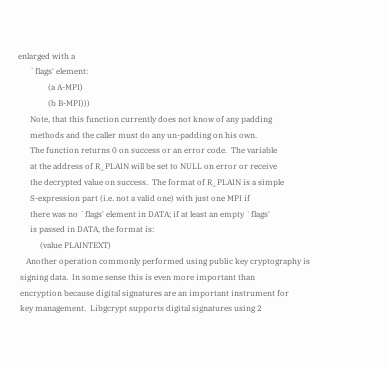enlarged with a
      `flags' element:
               (a A-MPI)
               (b B-MPI)))
      Note, that this function currently does not know of any padding
      methods and the caller must do any un-padding on his own.
      The function returns 0 on success or an error code.  The variable
      at the address of R_PLAIN will be set to NULL on error or receive
      the decrypted value on success.  The format of R_PLAIN is a simple
      S-expression part (i.e. not a valid one) with just one MPI if
      there was no `flags' element in DATA; if at least an empty `flags'
      is passed in DATA, the format is:
           (value PLAINTEXT)
    Another operation commonly performed using public key cryptography is
 signing data.  In some sense this is even more important than
 encryption because digital signatures are an important instrument for
 key management.  Libgcrypt supports digital signatures using 2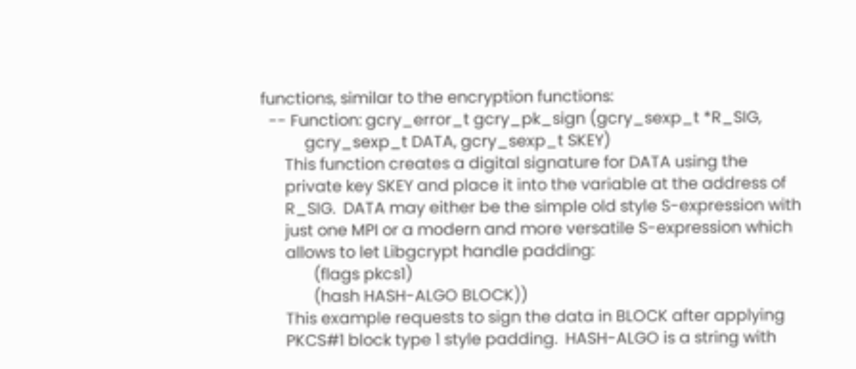functions, similar to the encryption functions:
  -- Function: gcry_error_t gcry_pk_sign (gcry_sexp_t *R_SIG,
           gcry_sexp_t DATA, gcry_sexp_t SKEY)
      This function creates a digital signature for DATA using the
      private key SKEY and place it into the variable at the address of
      R_SIG.  DATA may either be the simple old style S-expression with
      just one MPI or a modern and more versatile S-expression which
      allows to let Libgcrypt handle padding:
             (flags pkcs1)
             (hash HASH-ALGO BLOCK))
      This example requests to sign the data in BLOCK after applying
      PKCS#1 block type 1 style padding.  HASH-ALGO is a string with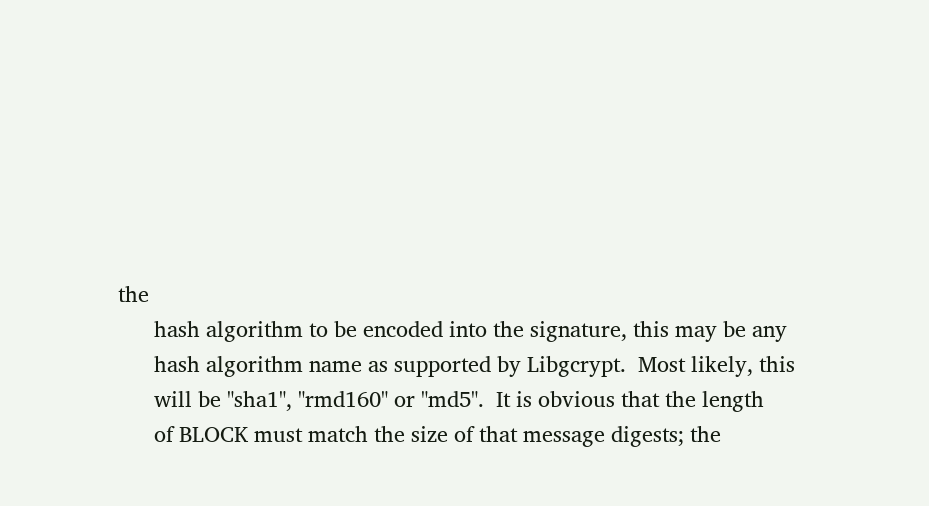the
      hash algorithm to be encoded into the signature, this may be any
      hash algorithm name as supported by Libgcrypt.  Most likely, this
      will be "sha1", "rmd160" or "md5".  It is obvious that the length
      of BLOCK must match the size of that message digests; the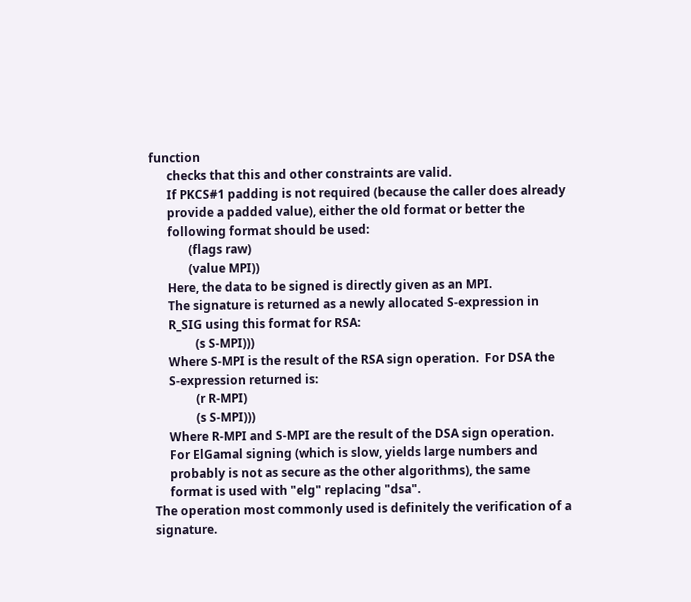function
      checks that this and other constraints are valid.
      If PKCS#1 padding is not required (because the caller does already
      provide a padded value), either the old format or better the
      following format should be used:
             (flags raw)
             (value MPI))
      Here, the data to be signed is directly given as an MPI.
      The signature is returned as a newly allocated S-expression in
      R_SIG using this format for RSA:
               (s S-MPI)))
      Where S-MPI is the result of the RSA sign operation.  For DSA the
      S-expression returned is:
               (r R-MPI)
               (s S-MPI)))
      Where R-MPI and S-MPI are the result of the DSA sign operation.
      For ElGamal signing (which is slow, yields large numbers and
      probably is not as secure as the other algorithms), the same
      format is used with "elg" replacing "dsa".
 The operation most commonly used is definitely the verification of a
 signature.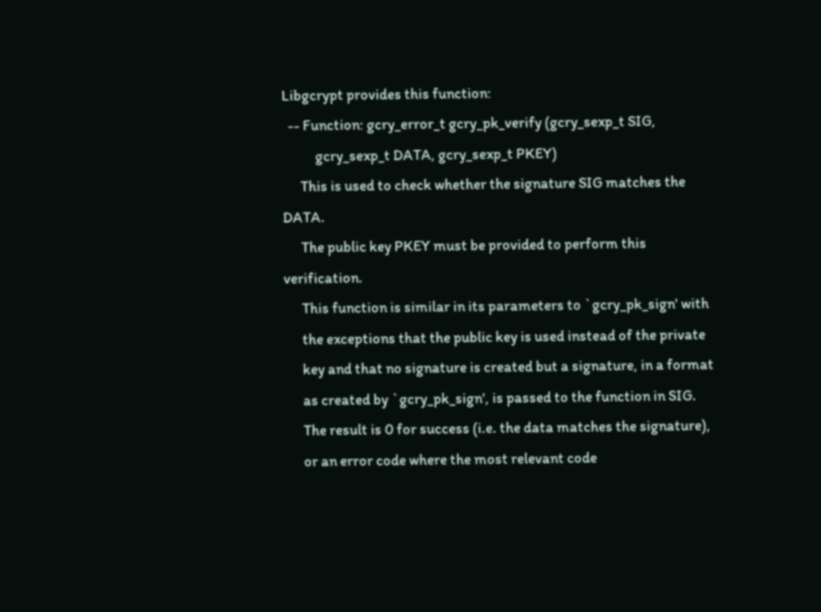Libgcrypt provides this function:
  -- Function: gcry_error_t gcry_pk_verify (gcry_sexp_t SIG,
           gcry_sexp_t DATA, gcry_sexp_t PKEY)
      This is used to check whether the signature SIG matches the DATA.
      The public key PKEY must be provided to perform this verification.
      This function is similar in its parameters to `gcry_pk_sign' with
      the exceptions that the public key is used instead of the private
      key and that no signature is created but a signature, in a format
      as created by `gcry_pk_sign', is passed to the function in SIG.
      The result is 0 for success (i.e. the data matches the signature),
      or an error code where the most relevant code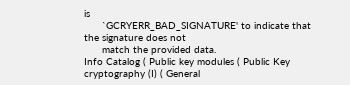is
      `GCRYERR_BAD_SIGNATURE' to indicate that the signature does not
      match the provided data.
Info Catalog ( Public key modules ( Public Key cryptography (I) ( General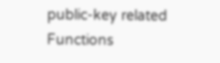public-key related Functions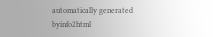automatically generated byinfo2html